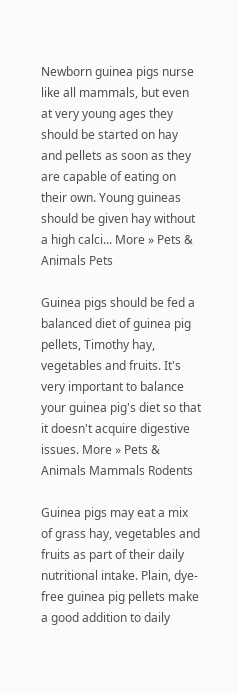Newborn guinea pigs nurse like all mammals, but even at very young ages they should be started on hay and pellets as soon as they are capable of eating on their own. Young guineas should be given hay without a high calci... More » Pets & Animals Pets

Guinea pigs should be fed a balanced diet of guinea pig pellets, Timothy hay, vegetables and fruits. It's very important to balance your guinea pig's diet so that it doesn't acquire digestive issues. More » Pets & Animals Mammals Rodents

Guinea pigs may eat a mix of grass hay, vegetables and fruits as part of their daily nutritional intake. Plain, dye-free guinea pig pellets make a good addition to daily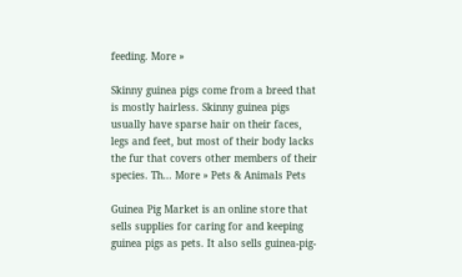feeding. More »

Skinny guinea pigs come from a breed that is mostly hairless. Skinny guinea pigs usually have sparse hair on their faces, legs and feet, but most of their body lacks the fur that covers other members of their species. Th... More » Pets & Animals Pets

Guinea Pig Market is an online store that sells supplies for caring for and keeping guinea pigs as pets. It also sells guinea-pig-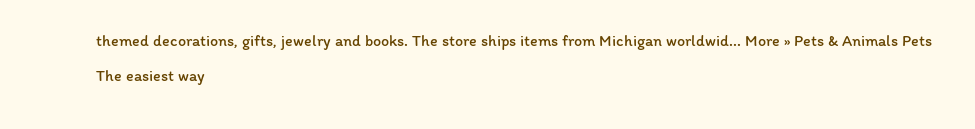themed decorations, gifts, jewelry and books. The store ships items from Michigan worldwid... More » Pets & Animals Pets

The easiest way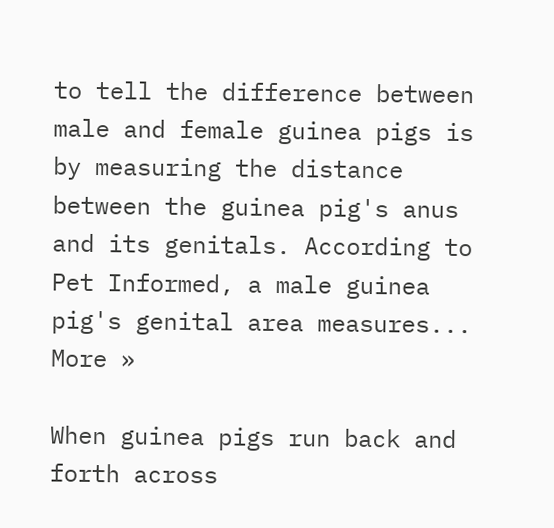to tell the difference between male and female guinea pigs is by measuring the distance between the guinea pig's anus and its genitals. According to Pet Informed, a male guinea pig's genital area measures... More »

When guinea pigs run back and forth across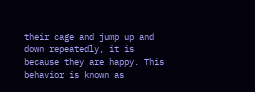their cage and jump up and down repeatedly, it is because they are happy. This behavior is known as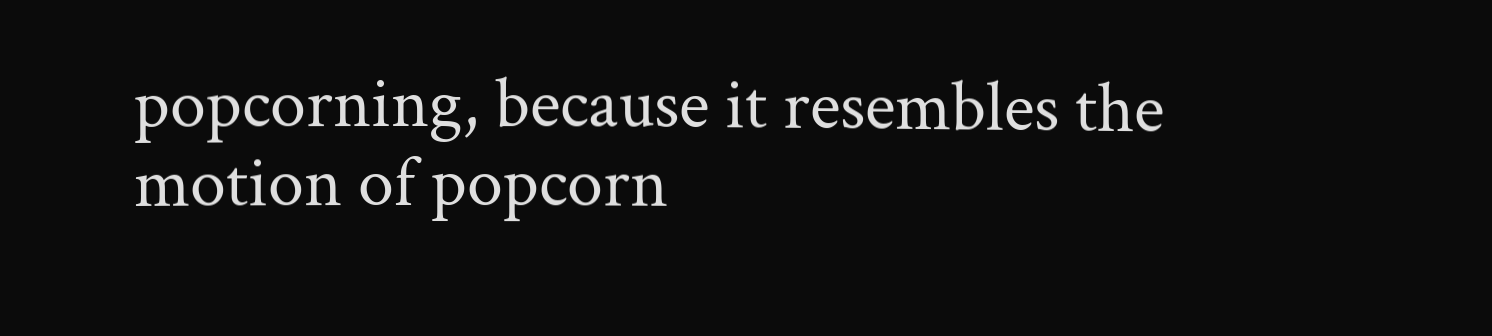popcorning, because it resembles the motion of popcorn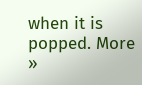when it is popped. More »